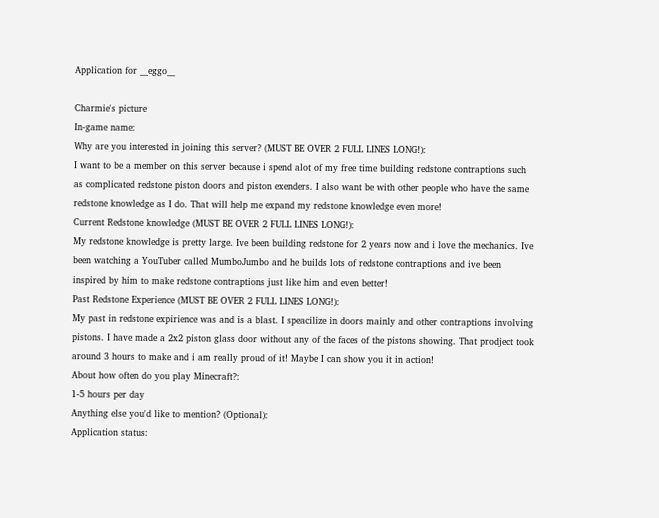Application for __eggo__

Charmie's picture
In-game name:
Why are you interested in joining this server? (MUST BE OVER 2 FULL LINES LONG!):
I want to be a member on this server because i spend alot of my free time building redstone contraptions such as complicated redstone piston doors and piston exenders. I also want be with other people who have the same redstone knowledge as I do. That will help me expand my redstone knowledge even more!
Current Redstone knowledge (MUST BE OVER 2 FULL LINES LONG!):
My redstone knowledge is pretty large. Ive been building redstone for 2 years now and i love the mechanics. Ive been watching a YouTuber called MumboJumbo and he builds lots of redstone contraptions and ive been inspired by him to make redstone contraptions just like him and even better!
Past Redstone Experience (MUST BE OVER 2 FULL LINES LONG!):
My past in redstone expirience was and is a blast. I speacilize in doors mainly and other contraptions involving pistons. I have made a 2x2 piston glass door without any of the faces of the pistons showing. That prodject took around 3 hours to make and i am really proud of it! Maybe I can show you it in action!
About how often do you play Minecraft?:
1-5 hours per day
Anything else you'd like to mention? (Optional):
Application status: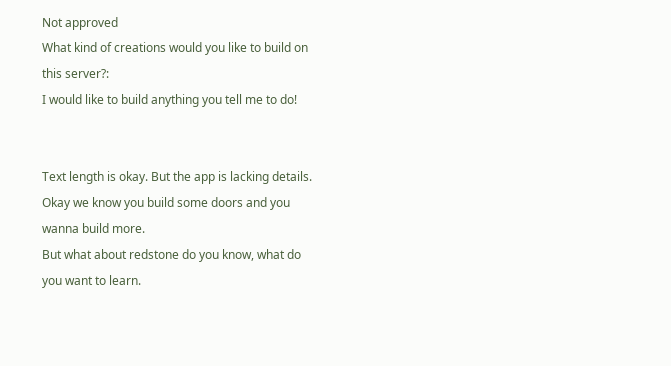Not approved
What kind of creations would you like to build on this server?:
I would like to build anything you tell me to do!


Text length is okay. But the app is lacking details.
Okay we know you build some doors and you wanna build more.
But what about redstone do you know, what do you want to learn.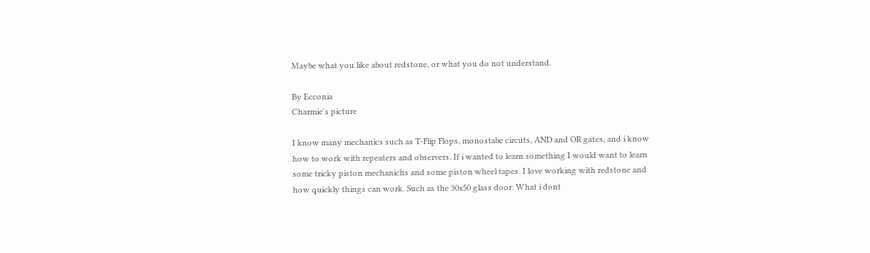Maybe what you like about redstone, or what you do not understand.

By Ecconia
Charmie's picture

I know many mechanics such as T-Flip Flops, monostabe circuts, AND and OR gates, and i know how to work with repeaters and observers. If i wanted to learn something I would want to learn some tricky piston mechanichs and some piston wheel tapes. I love working with redstone and how quickly things can work. Such as the 30x50 glass door: What i dont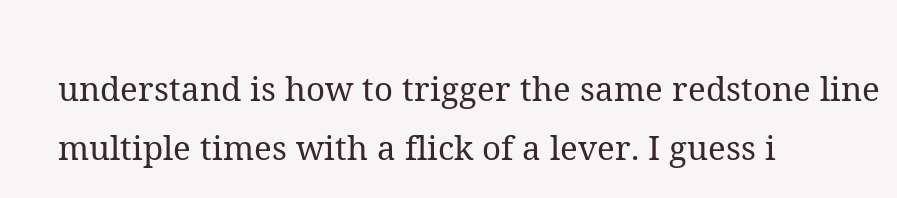understand is how to trigger the same redstone line multiple times with a flick of a lever. I guess i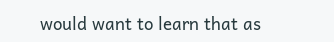would want to learn that as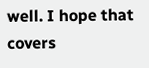well. I hope that covers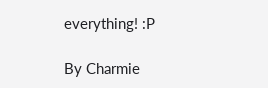everything! :P

By Charmie